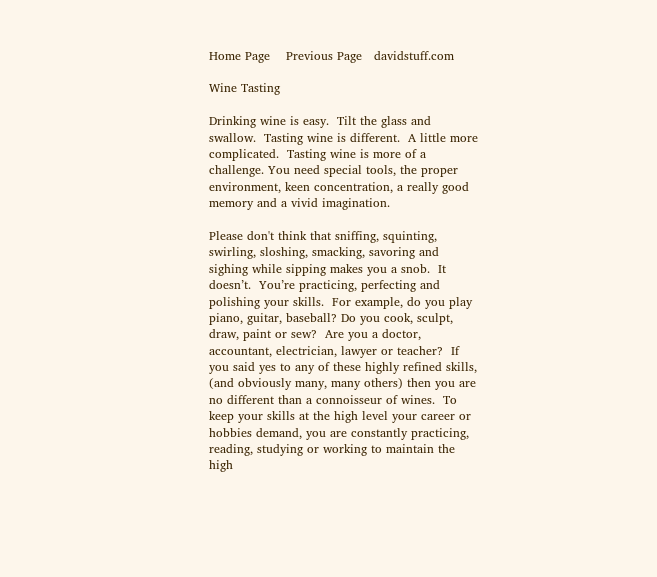Home Page    Previous Page   davidstuff.com

Wine Tasting

Drinking wine is easy.  Tilt the glass and swallow.  Tasting wine is different.  A little more complicated.  Tasting wine is more of a challenge. You need special tools, the proper environment, keen concentration, a really good memory and a vivid imagination.

Please don't think that sniffing, squinting, swirling, sloshing, smacking, savoring and sighing while sipping makes you a snob.  It doesn’t.  You’re practicing, perfecting and polishing your skills.  For example, do you play piano, guitar, baseball? Do you cook, sculpt, draw, paint or sew?  Are you a doctor, accountant, electrician, lawyer or teacher?  If you said yes to any of these highly refined skills, (and obviously many, many others) then you are no different than a connoisseur of wines.  To keep your skills at the high level your career or hobbies demand, you are constantly practicing, reading, studying or working to maintain the high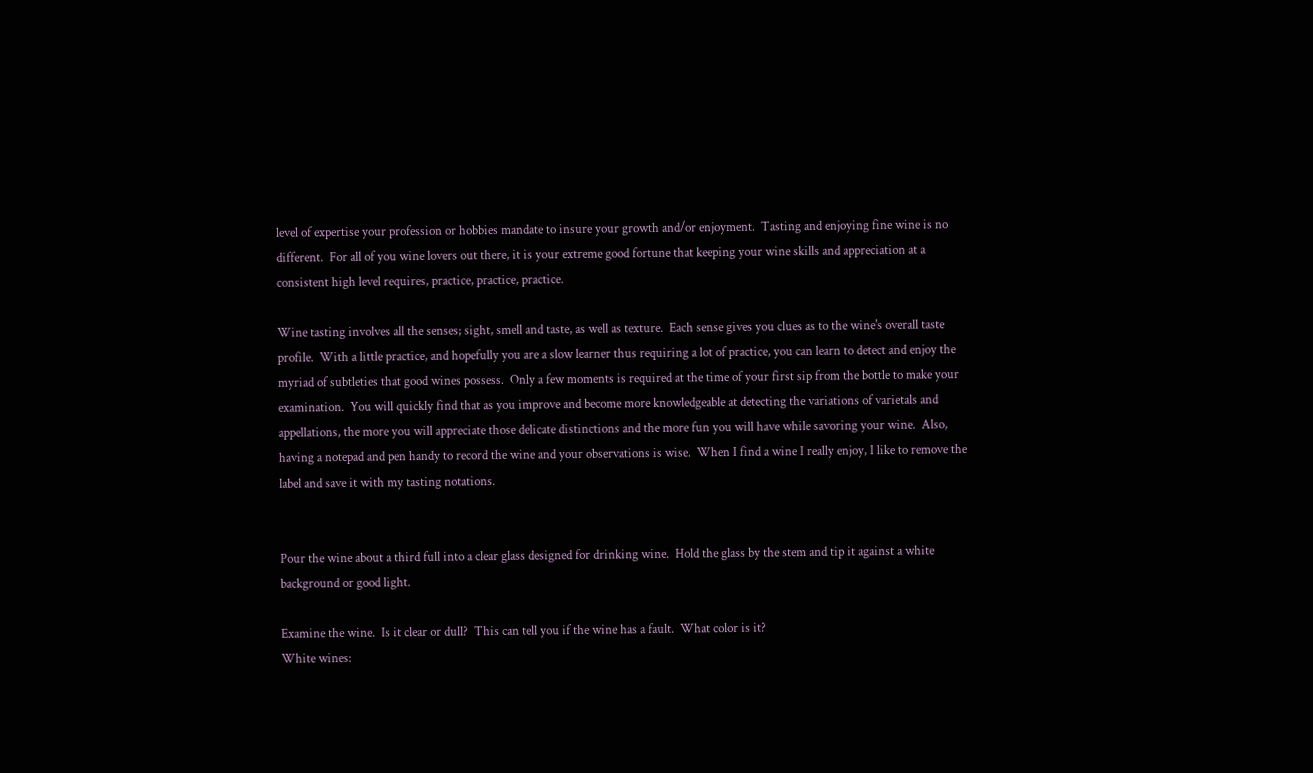level of expertise your profession or hobbies mandate to insure your growth and/or enjoyment.  Tasting and enjoying fine wine is no different.  For all of you wine lovers out there, it is your extreme good fortune that keeping your wine skills and appreciation at a consistent high level requires, practice, practice, practice.

Wine tasting involves all the senses; sight, smell and taste, as well as texture.  Each sense gives you clues as to the wine's overall taste profile.  With a little practice, and hopefully you are a slow learner thus requiring a lot of practice, you can learn to detect and enjoy the myriad of subtleties that good wines possess.  Only a few moments is required at the time of your first sip from the bottle to make your examination.  You will quickly find that as you improve and become more knowledgeable at detecting the variations of varietals and appellations, the more you will appreciate those delicate distinctions and the more fun you will have while savoring your wine.  Also, having a notepad and pen handy to record the wine and your observations is wise.  When I find a wine I really enjoy, I like to remove the label and save it with my tasting notations.


Pour the wine about a third full into a clear glass designed for drinking wine.  Hold the glass by the stem and tip it against a white background or good light.

Examine the wine.  Is it clear or dull?  This can tell you if the wine has a fault.  What color is it?
White wines: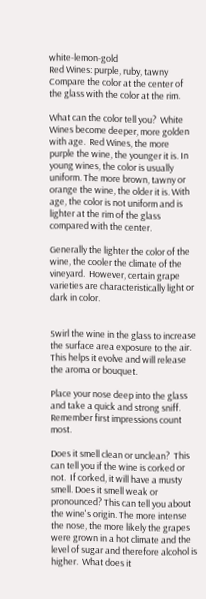white-lemon-gold
Red Wines: purple, ruby, tawny
Compare the color at the center of the glass with the color at the rim.

What can the color tell you?  White Wines become deeper, more golden with age.  Red Wines, the more purple the wine, the younger it is. In young wines, the color is usually uniform. The more brown, tawny or orange the wine, the older it is. With age, the color is not uniform and is lighter at the rim of the glass compared with the center.

Generally the lighter the color of the wine, the cooler the climate of the vineyard.  However, certain grape varieties are characteristically light or dark in color.


Swirl the wine in the glass to increase the surface area exposure to the air. This helps it evolve and will release the aroma or bouquet.

Place your nose deep into the glass and take a quick and strong sniff.  Remember first impressions count most.

Does it smell clean or unclean?  This can tell you if the wine is corked or not.  If corked, it will have a musty smell. Does it smell weak or pronounced? This can tell you about the wine's origin. The more intense the nose, the more likely the grapes were grown in a hot climate and the level of sugar and therefore alcohol is higher.  What does it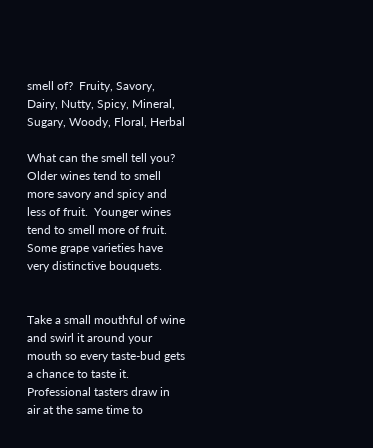smell of?  Fruity, Savory, Dairy, Nutty, Spicy, Mineral, Sugary, Woody, Floral, Herbal

What can the smell tell you?  Older wines tend to smell more savory and spicy and less of fruit.  Younger wines tend to smell more of fruit.  Some grape varieties have very distinctive bouquets.


Take a small mouthful of wine and swirl it around your mouth so every taste-bud gets a chance to taste it.  Professional tasters draw in air at the same time to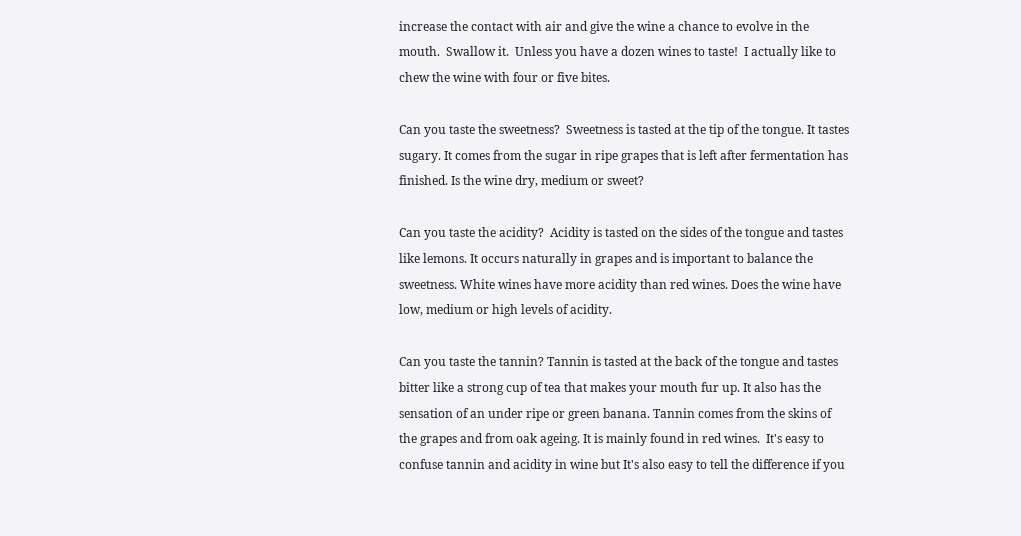increase the contact with air and give the wine a chance to evolve in the mouth.  Swallow it.  Unless you have a dozen wines to taste!  I actually like to chew the wine with four or five bites.

Can you taste the sweetness?  Sweetness is tasted at the tip of the tongue. It tastes sugary. It comes from the sugar in ripe grapes that is left after fermentation has finished. Is the wine dry, medium or sweet?

Can you taste the acidity?  Acidity is tasted on the sides of the tongue and tastes like lemons. It occurs naturally in grapes and is important to balance the sweetness. White wines have more acidity than red wines. Does the wine have low, medium or high levels of acidity.

Can you taste the tannin? Tannin is tasted at the back of the tongue and tastes bitter like a strong cup of tea that makes your mouth fur up. It also has the sensation of an under ripe or green banana. Tannin comes from the skins of the grapes and from oak ageing. It is mainly found in red wines.  It's easy to confuse tannin and acidity in wine but It's also easy to tell the difference if you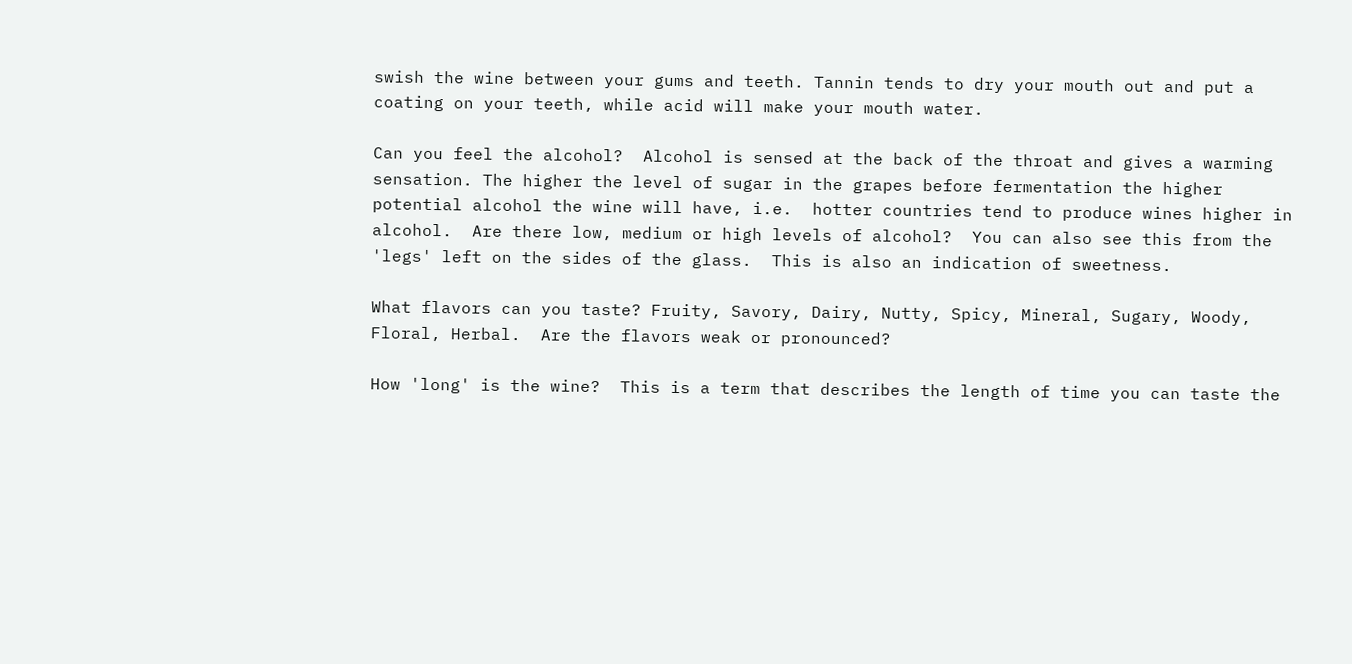swish the wine between your gums and teeth. Tannin tends to dry your mouth out and put a coating on your teeth, while acid will make your mouth water.

Can you feel the alcohol?  Alcohol is sensed at the back of the throat and gives a warming sensation. The higher the level of sugar in the grapes before fermentation the higher potential alcohol the wine will have, i.e.  hotter countries tend to produce wines higher in alcohol.  Are there low, medium or high levels of alcohol?  You can also see this from the 'legs' left on the sides of the glass.  This is also an indication of sweetness.

What flavors can you taste? Fruity, Savory, Dairy, Nutty, Spicy, Mineral, Sugary, Woody, Floral, Herbal.  Are the flavors weak or pronounced?

How 'long' is the wine?  This is a term that describes the length of time you can taste the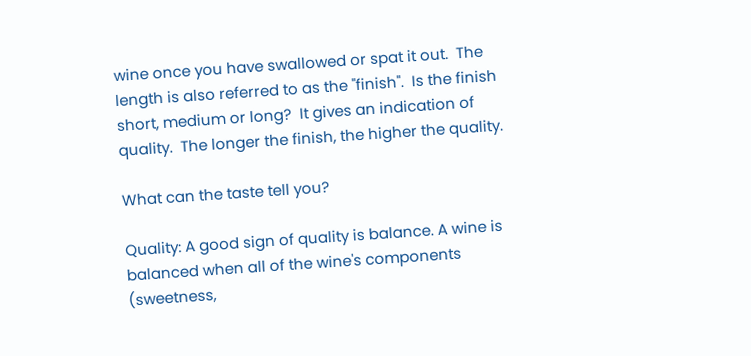wine once you have swallowed or spat it out.  The length is also referred to as the "finish".  Is the finish short, medium or long?  It gives an indication of quality.  The longer the finish, the higher the quality.

What can the taste tell you?

Quality: A good sign of quality is balance. A wine is balanced when all of the wine's components (sweetness,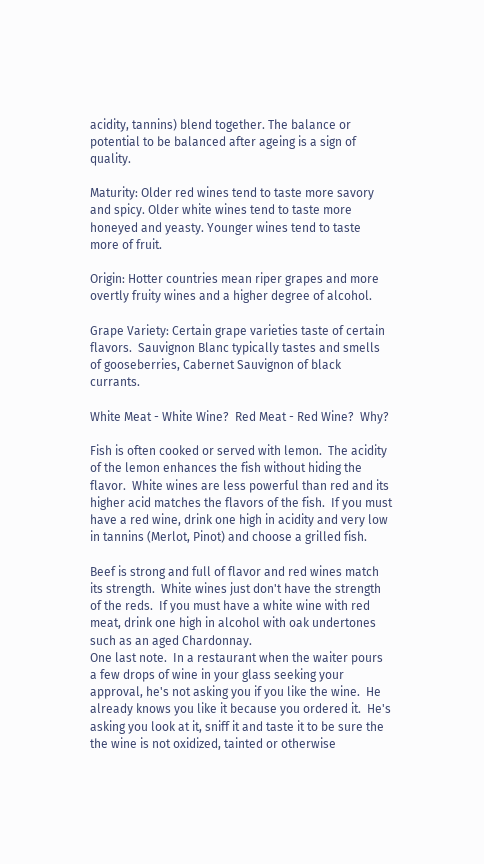acidity, tannins) blend together. The balance or potential to be balanced after ageing is a sign of quality.

Maturity: Older red wines tend to taste more savory and spicy. Older white wines tend to taste more honeyed and yeasty. Younger wines tend to taste more of fruit.

Origin: Hotter countries mean riper grapes and more overtly fruity wines and a higher degree of alcohol.

Grape Variety: Certain grape varieties taste of certain flavors.  Sauvignon Blanc typically tastes and smells of gooseberries, Cabernet Sauvignon of black currants.

White Meat - White Wine?  Red Meat - Red Wine?  Why?

Fish is often cooked or served with lemon.  The acidity of the lemon enhances the fish without hiding the flavor.  White wines are less powerful than red and its higher acid matches the flavors of the fish.  If you must have a red wine, drink one high in acidity and very low in tannins (Merlot, Pinot) and choose a grilled fish.

Beef is strong and full of flavor and red wines match its strength.  White wines just don't have the strength of the reds.  If you must have a white wine with red meat, drink one high in alcohol with oak undertones such as an aged Chardonnay.
One last note.  In a restaurant when the waiter pours a few drops of wine in your glass seeking your approval, he's not asking you if you like the wine.  He already knows you like it because you ordered it.  He's asking you look at it, sniff it and taste it to be sure the the wine is not oxidized, tainted or otherwise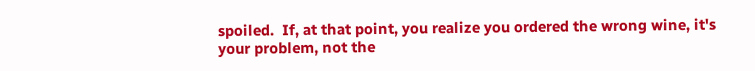spoiled.  If, at that point, you realize you ordered the wrong wine, it's your problem, not the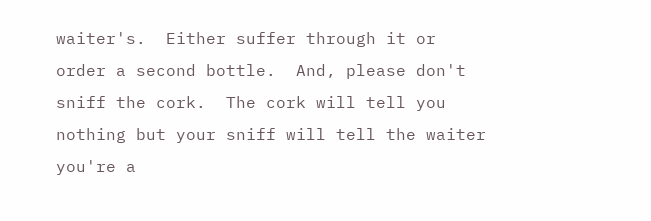waiter's.  Either suffer through it or order a second bottle.  And, please don't sniff the cork.  The cork will tell you nothing but your sniff will tell the waiter you're a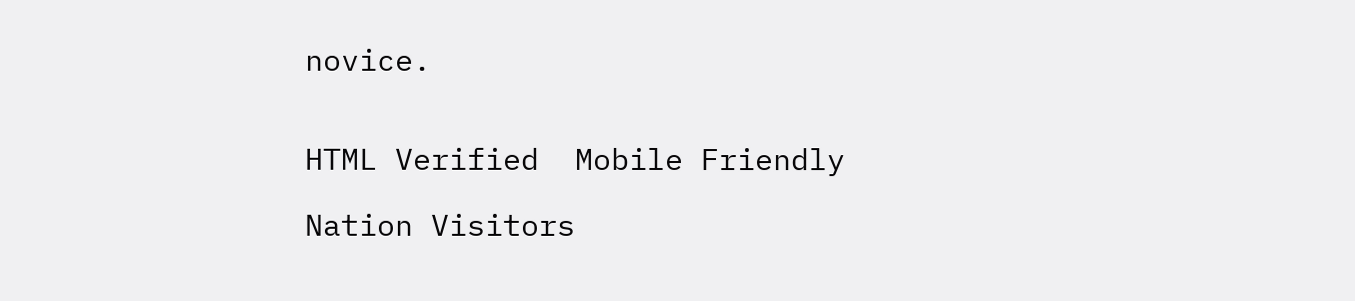novice.


HTML Verified  Mobile Friendly

Nation Visitors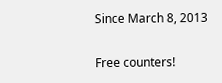Since March 8, 2013

Free counters!